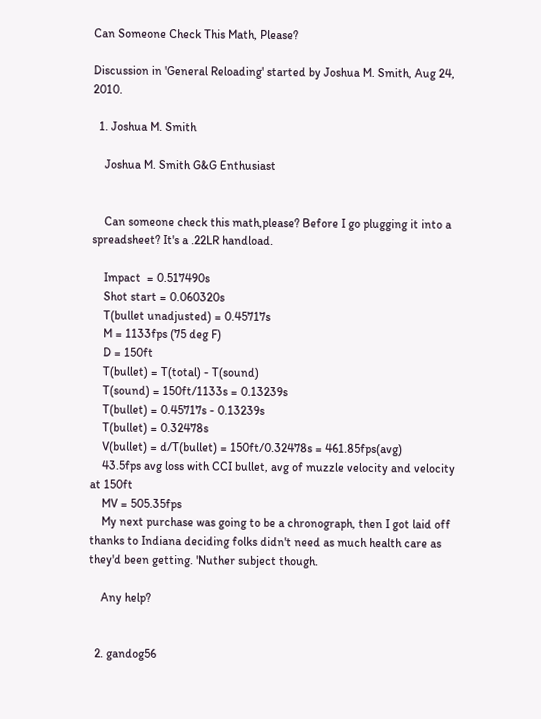Can Someone Check This Math, Please?

Discussion in 'General Reloading' started by Joshua M. Smith, Aug 24, 2010.

  1. Joshua M. Smith

    Joshua M. Smith G&G Enthusiast


    Can someone check this math,please? Before I go plugging it into a spreadsheet? It's a .22LR handload.

    Impact  = 0.517490s
    Shot start = 0.060320s
    T(bullet unadjusted) = 0.45717s
    M = 1133fps (75 deg F)
    D = 150ft
    T(bullet) = T(total) - T(sound)
    T(sound) = 150ft/1133s = 0.13239s
    T(bullet) = 0.45717s - 0.13239s
    T(bullet) = 0.32478s
    V(bullet) = d/T(bullet) = 150ft/0.32478s = 461.85fps(avg)
    43.5fps avg loss with CCI bullet, avg of muzzle velocity and velocity at 150ft
    MV = 505.35fps
    My next purchase was going to be a chronograph, then I got laid off thanks to Indiana deciding folks didn't need as much health care as they'd been getting. 'Nuther subject though.

    Any help?


  2. gandog56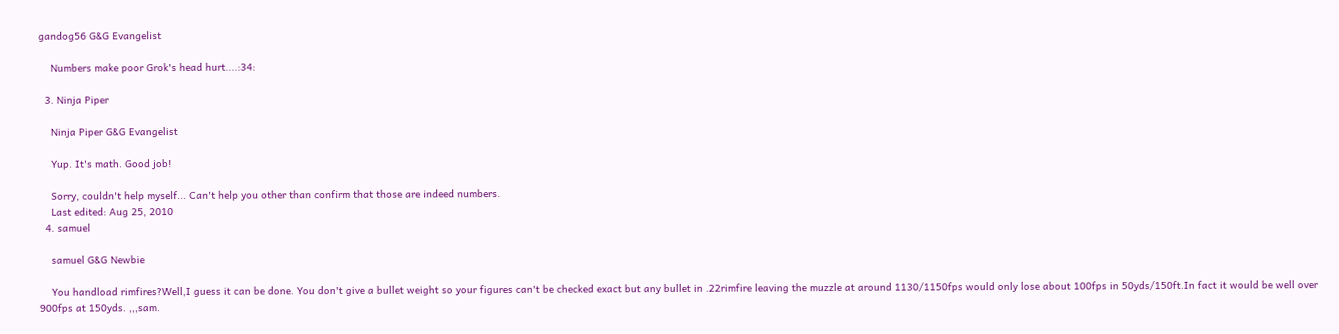gandog56 G&G Evangelist

    Numbers make poor Grok's head hurt....:34:

  3. Ninja Piper

    Ninja Piper G&G Evangelist

    Yup. It's math. Good job!

    Sorry, couldn't help myself... Can't help you other than confirm that those are indeed numbers.
    Last edited: Aug 25, 2010
  4. samuel

    samuel G&G Newbie

    You handload rimfires?Well,I guess it can be done. You don't give a bullet weight so your figures can't be checked exact but any bullet in .22rimfire leaving the muzzle at around 1130/1150fps would only lose about 100fps in 50yds/150ft.In fact it would be well over 900fps at 150yds. ,,,sam.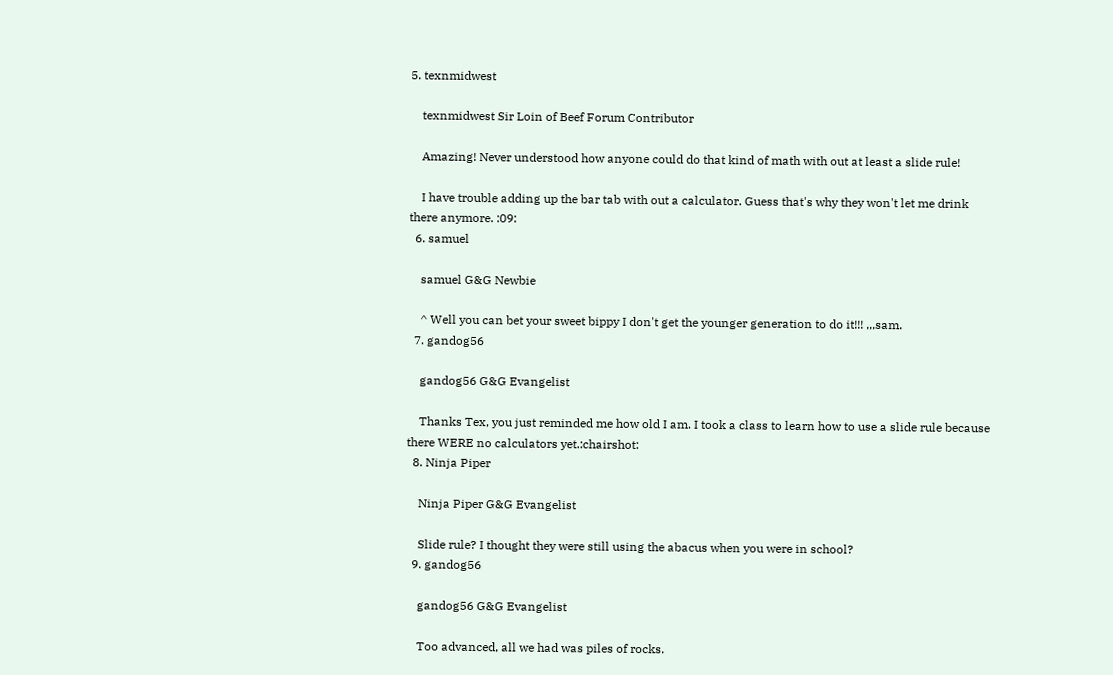5. texnmidwest

    texnmidwest Sir Loin of Beef Forum Contributor

    Amazing! Never understood how anyone could do that kind of math with out at least a slide rule!

    I have trouble adding up the bar tab with out a calculator. Guess that's why they won't let me drink there anymore. :09:
  6. samuel

    samuel G&G Newbie

    ^ Well you can bet your sweet bippy I don't get the younger generation to do it!!! ,,,sam.
  7. gandog56

    gandog56 G&G Evangelist

    Thanks Tex, you just reminded me how old I am. I took a class to learn how to use a slide rule because there WERE no calculators yet.:chairshot:
  8. Ninja Piper

    Ninja Piper G&G Evangelist

    Slide rule? I thought they were still using the abacus when you were in school?
  9. gandog56

    gandog56 G&G Evangelist

    Too advanced, all we had was piles of rocks.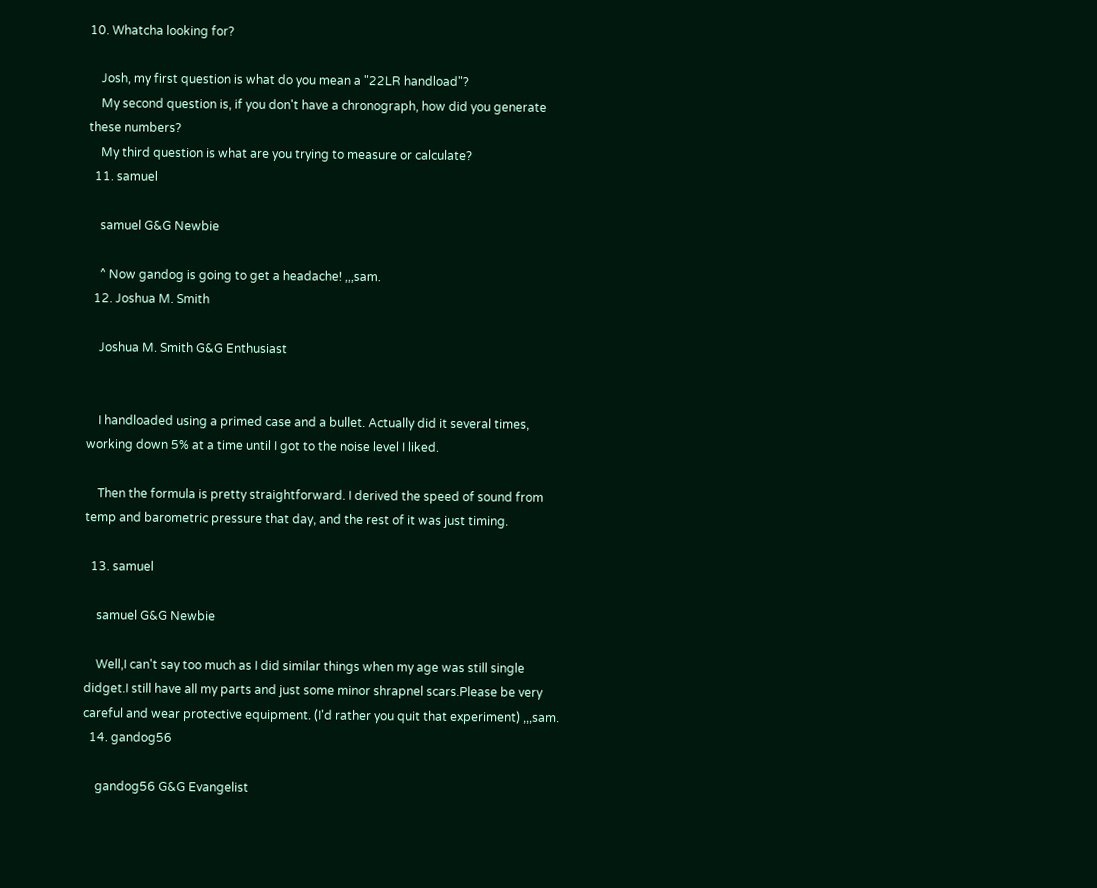10. Whatcha looking for?

    Josh, my first question is what do you mean a "22LR handload"?
    My second question is, if you don't have a chronograph, how did you generate these numbers?
    My third question is what are you trying to measure or calculate?
  11. samuel

    samuel G&G Newbie

    ^ Now gandog is going to get a headache! ,,,sam.
  12. Joshua M. Smith

    Joshua M. Smith G&G Enthusiast


    I handloaded using a primed case and a bullet. Actually did it several times, working down 5% at a time until I got to the noise level I liked.

    Then the formula is pretty straightforward. I derived the speed of sound from temp and barometric pressure that day, and the rest of it was just timing.

  13. samuel

    samuel G&G Newbie

    Well,I can't say too much as I did similar things when my age was still single didget.I still have all my parts and just some minor shrapnel scars.Please be very careful and wear protective equipment. (I'd rather you quit that experiment) ,,,sam.
  14. gandog56

    gandog56 G&G Evangelist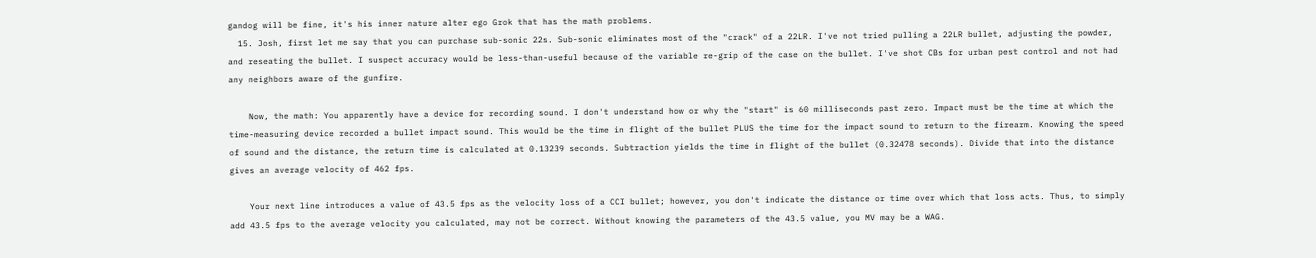gandog will be fine, it's his inner nature alter ego Grok that has the math problems.
  15. Josh, first let me say that you can purchase sub-sonic 22s. Sub-sonic eliminates most of the "crack" of a 22LR. I've not tried pulling a 22LR bullet, adjusting the powder, and reseating the bullet. I suspect accuracy would be less-than-useful because of the variable re-grip of the case on the bullet. I've shot CBs for urban pest control and not had any neighbors aware of the gunfire.

    Now, the math: You apparently have a device for recording sound. I don't understand how or why the "start" is 60 milliseconds past zero. Impact must be the time at which the time-measuring device recorded a bullet impact sound. This would be the time in flight of the bullet PLUS the time for the impact sound to return to the firearm. Knowing the speed of sound and the distance, the return time is calculated at 0.13239 seconds. Subtraction yields the time in flight of the bullet (0.32478 seconds). Divide that into the distance gives an average velocity of 462 fps.

    Your next line introduces a value of 43.5 fps as the velocity loss of a CCI bullet; however, you don't indicate the distance or time over which that loss acts. Thus, to simply add 43.5 fps to the average velocity you calculated, may not be correct. Without knowing the parameters of the 43.5 value, you MV may be a WAG.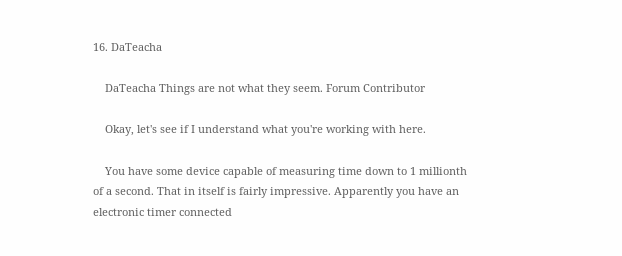16. DaTeacha

    DaTeacha Things are not what they seem. Forum Contributor

    Okay, let's see if I understand what you're working with here.

    You have some device capable of measuring time down to 1 millionth of a second. That in itself is fairly impressive. Apparently you have an electronic timer connected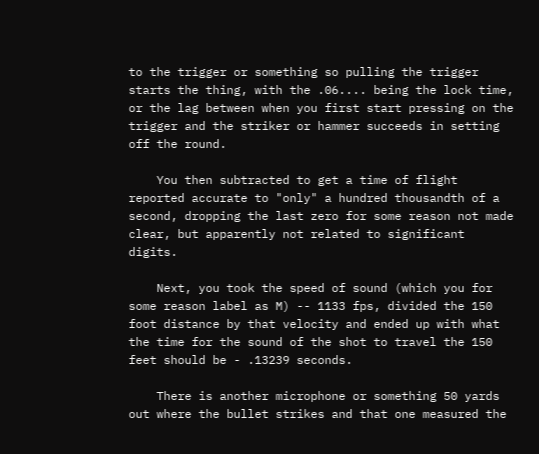to the trigger or something so pulling the trigger starts the thing, with the .06.... being the lock time, or the lag between when you first start pressing on the trigger and the striker or hammer succeeds in setting off the round.

    You then subtracted to get a time of flight reported accurate to "only" a hundred thousandth of a second, dropping the last zero for some reason not made clear, but apparently not related to significant digits.

    Next, you took the speed of sound (which you for some reason label as M) -- 1133 fps, divided the 150 foot distance by that velocity and ended up with what the time for the sound of the shot to travel the 150 feet should be - .13239 seconds.

    There is another microphone or something 50 yards out where the bullet strikes and that one measured the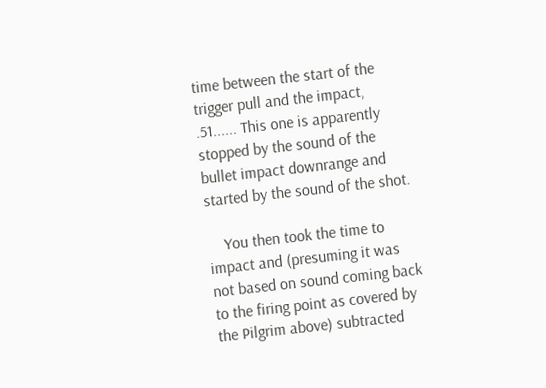time between the start of the trigger pull and the impact, .51...... This one is apparently stopped by the sound of the bullet impact downrange and started by the sound of the shot.

    You then took the time to impact and (presuming it was not based on sound coming back to the firing point as covered by the Pilgrim above) subtracted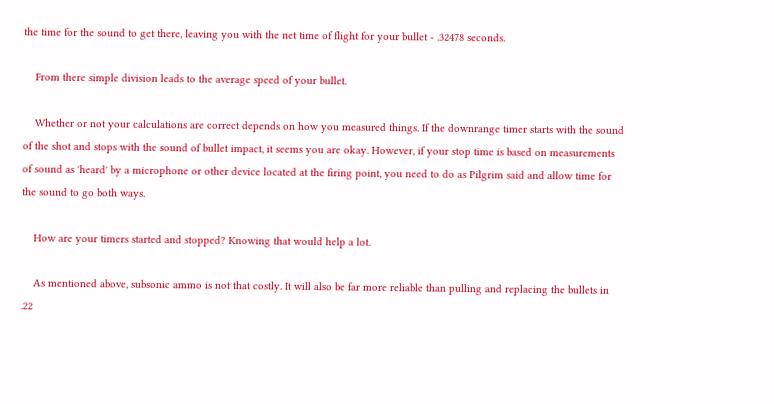the time for the sound to get there, leaving you with the net time of flight for your bullet - .32478 seconds.

    From there simple division leads to the average speed of your bullet.

    Whether or not your calculations are correct depends on how you measured things. If the downrange timer starts with the sound of the shot and stops with the sound of bullet impact, it seems you are okay. However, if your stop time is based on measurements of sound as 'heard' by a microphone or other device located at the firing point, you need to do as Pilgrim said and allow time for the sound to go both ways.

    How are your timers started and stopped? Knowing that would help a lot.

    As mentioned above, subsonic ammo is not that costly. It will also be far more reliable than pulling and replacing the bullets in .22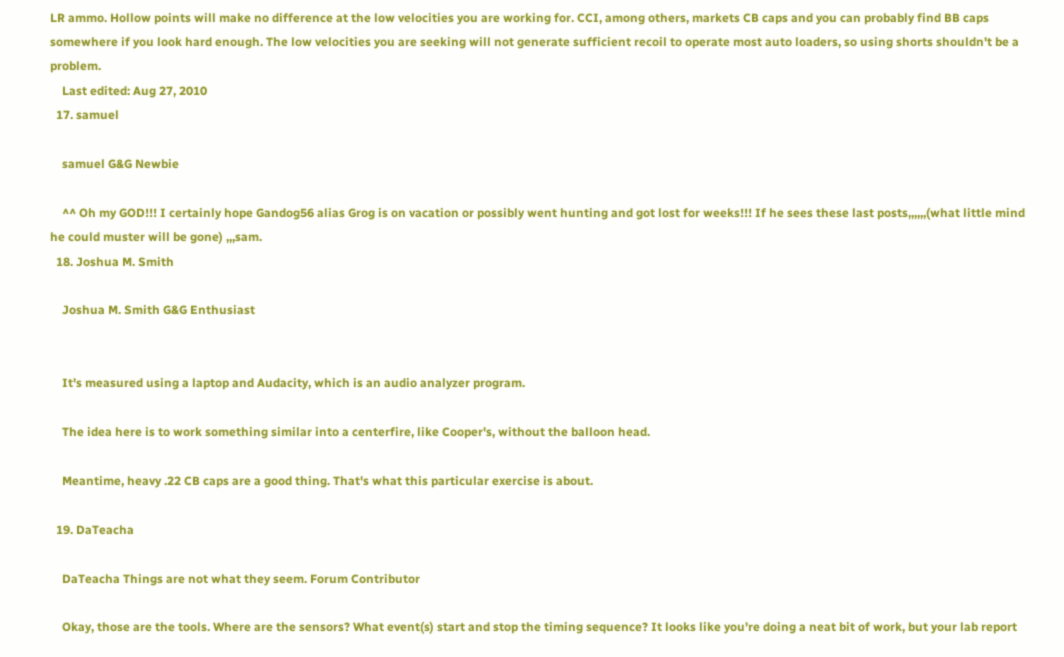LR ammo. Hollow points will make no difference at the low velocities you are working for. CCI, among others, markets CB caps and you can probably find BB caps somewhere if you look hard enough. The low velocities you are seeking will not generate sufficient recoil to operate most auto loaders, so using shorts shouldn't be a problem.
    Last edited: Aug 27, 2010
  17. samuel

    samuel G&G Newbie

    ^^ Oh my GOD!!! I certainly hope Gandog56 alias Grog is on vacation or possibly went hunting and got lost for weeks!!! If he sees these last posts,,,,,,(what little mind he could muster will be gone) ,,,sam.
  18. Joshua M. Smith

    Joshua M. Smith G&G Enthusiast


    It's measured using a laptop and Audacity, which is an audio analyzer program.

    The idea here is to work something similar into a centerfire, like Cooper's, without the balloon head.

    Meantime, heavy .22 CB caps are a good thing. That's what this particular exercise is about.

  19. DaTeacha

    DaTeacha Things are not what they seem. Forum Contributor

    Okay, those are the tools. Where are the sensors? What event(s) start and stop the timing sequence? It looks like you're doing a neat bit of work, but your lab report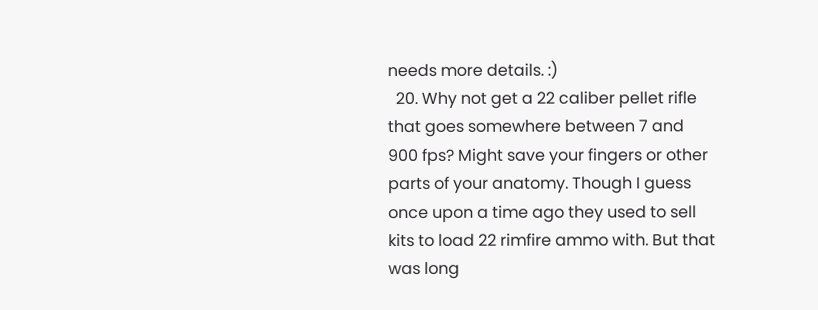needs more details. :)
  20. Why not get a 22 caliber pellet rifle that goes somewhere between 7 and 900 fps? Might save your fingers or other parts of your anatomy. Though I guess once upon a time ago they used to sell kits to load 22 rimfire ammo with. But that was long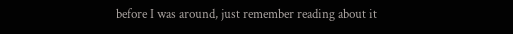before I was around, just remember reading about it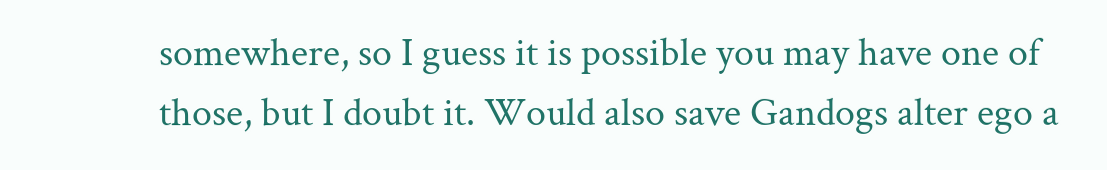somewhere, so I guess it is possible you may have one of those, but I doubt it. Would also save Gandogs alter ego a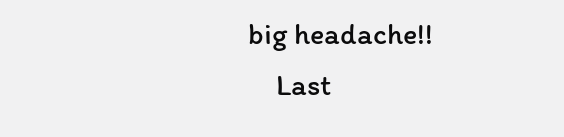big headache!!
    Last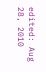edited: Aug 28, 2010